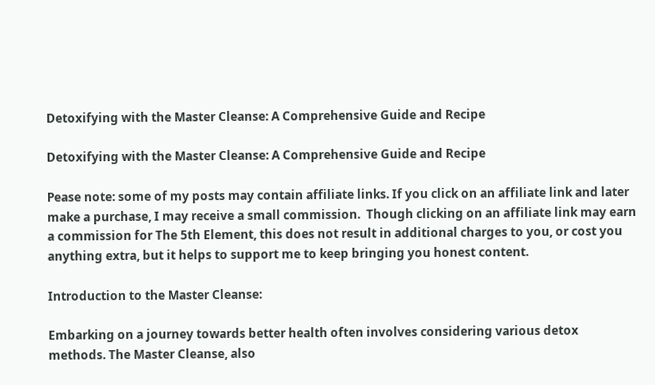Detoxifying with the Master Cleanse: A Comprehensive Guide and Recipe

Detoxifying with the Master Cleanse: A Comprehensive Guide and Recipe

Pease note: some of my posts may contain affiliate links. If you click on an affiliate link and later make a purchase, I may receive a small commission.  Though clicking on an affiliate link may earn a commission for The 5th Element, this does not result in additional charges to you, or cost you anything extra, but it helps to support me to keep bringing you honest content.

Introduction to the Master Cleanse:

Embarking on a journey towards better health often involves considering various detox methods. The Master Cleanse, also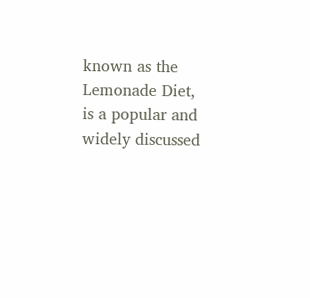known as the Lemonade Diet, is a popular and widely discussed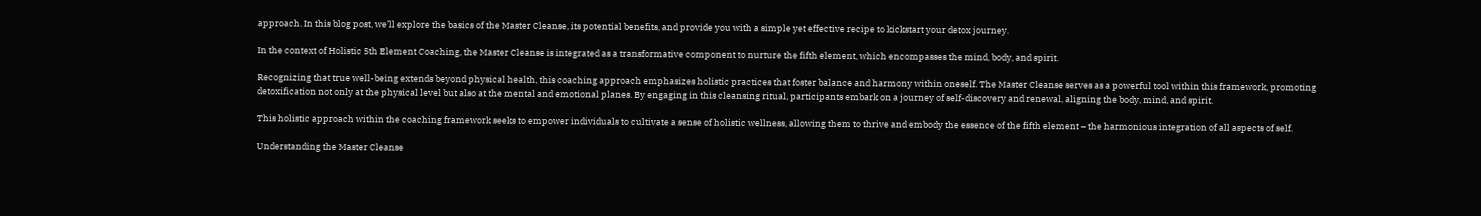approach. In this blog post, we’ll explore the basics of the Master Cleanse, its potential benefits, and provide you with a simple yet effective recipe to kickstart your detox journey.

In the context of Holistic 5th Element Coaching, the Master Cleanse is integrated as a transformative component to nurture the fifth element, which encompasses the mind, body, and spirit.

Recognizing that true well-being extends beyond physical health, this coaching approach emphasizes holistic practices that foster balance and harmony within oneself. The Master Cleanse serves as a powerful tool within this framework, promoting detoxification not only at the physical level but also at the mental and emotional planes. By engaging in this cleansing ritual, participants embark on a journey of self-discovery and renewal, aligning the body, mind, and spirit.

This holistic approach within the coaching framework seeks to empower individuals to cultivate a sense of holistic wellness, allowing them to thrive and embody the essence of the fifth element – the harmonious integration of all aspects of self.

Understanding the Master Cleanse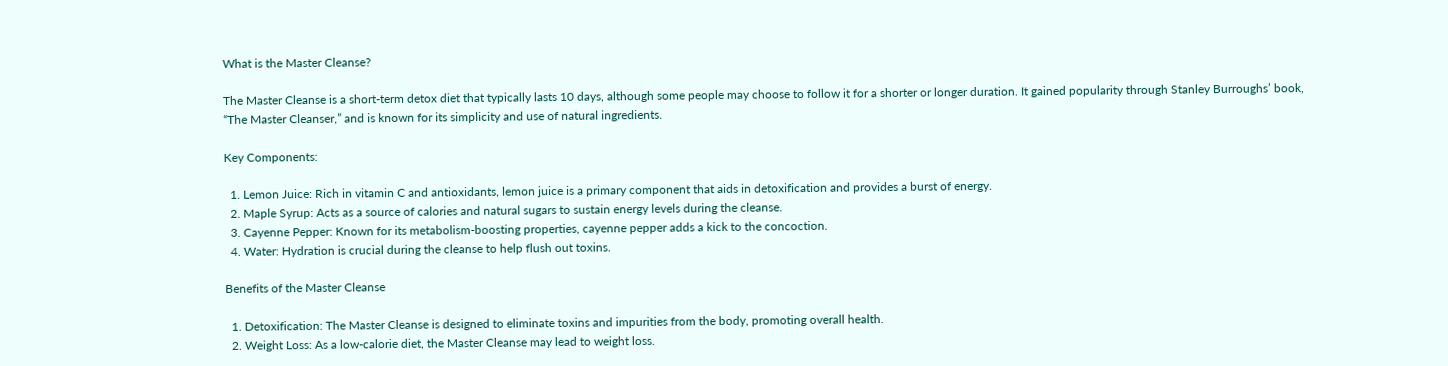What is the Master Cleanse?

The Master Cleanse is a short-term detox diet that typically lasts 10 days, although some people may choose to follow it for a shorter or longer duration. It gained popularity through Stanley Burroughs’ book, “The Master Cleanser,” and is known for its simplicity and use of natural ingredients.

Key Components:

  1. Lemon Juice: Rich in vitamin C and antioxidants, lemon juice is a primary component that aids in detoxification and provides a burst of energy.
  2. Maple Syrup: Acts as a source of calories and natural sugars to sustain energy levels during the cleanse.
  3. Cayenne Pepper: Known for its metabolism-boosting properties, cayenne pepper adds a kick to the concoction.
  4. Water: Hydration is crucial during the cleanse to help flush out toxins.

Benefits of the Master Cleanse

  1. Detoxification: The Master Cleanse is designed to eliminate toxins and impurities from the body, promoting overall health.
  2. Weight Loss: As a low-calorie diet, the Master Cleanse may lead to weight loss.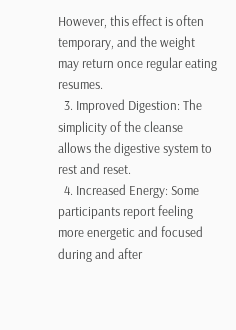However, this effect is often temporary, and the weight may return once regular eating resumes.
  3. Improved Digestion: The simplicity of the cleanse allows the digestive system to rest and reset.
  4. Increased Energy: Some participants report feeling more energetic and focused during and after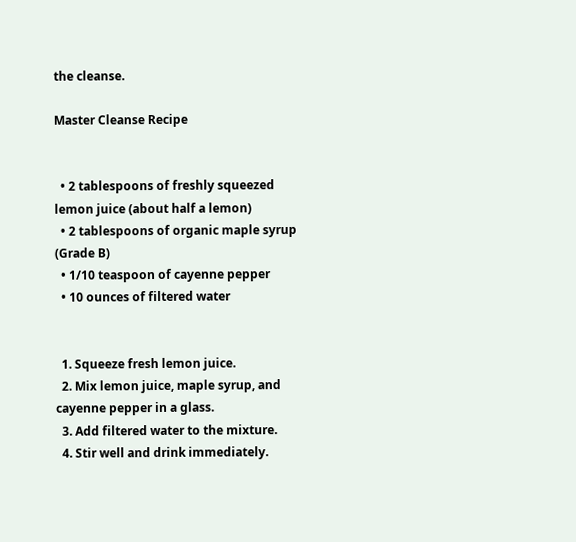the cleanse.

Master Cleanse Recipe


  • 2 tablespoons of freshly squeezed lemon juice (about half a lemon)
  • 2 tablespoons of organic maple syrup (Grade B)
  • 1/10 teaspoon of cayenne pepper
  • 10 ounces of filtered water


  1. Squeeze fresh lemon juice.
  2. Mix lemon juice, maple syrup, and cayenne pepper in a glass.
  3. Add filtered water to the mixture.
  4. Stir well and drink immediately.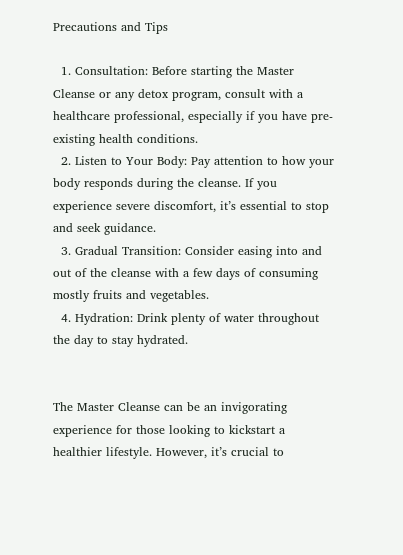Precautions and Tips

  1. Consultation: Before starting the Master Cleanse or any detox program, consult with a healthcare professional, especially if you have pre-existing health conditions.
  2. Listen to Your Body: Pay attention to how your body responds during the cleanse. If you experience severe discomfort, it’s essential to stop and seek guidance.
  3. Gradual Transition: Consider easing into and out of the cleanse with a few days of consuming mostly fruits and vegetables.
  4. Hydration: Drink plenty of water throughout the day to stay hydrated.


The Master Cleanse can be an invigorating experience for those looking to kickstart a healthier lifestyle. However, it’s crucial to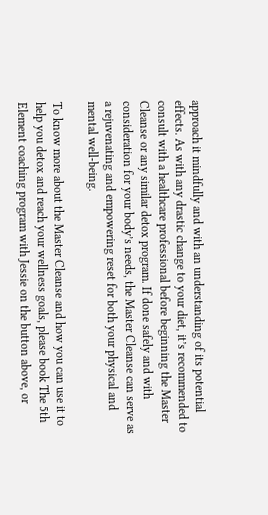approach it mindfully and with an understanding of its potential effects. As with any drastic change to your diet, it’s recommended to consult with a healthcare professional before beginning the Master Cleanse or any similar detox program. If done safely and with consideration for your body’s needs, the Master Cleanse can serve as a rejuvenating and empowering reset for both your physical and mental well-being.

To know more about the Master Cleanse and how you can use it to help you detox and reach your wellness goals, please book The 5th Element coaching program with Jessie on the button above, or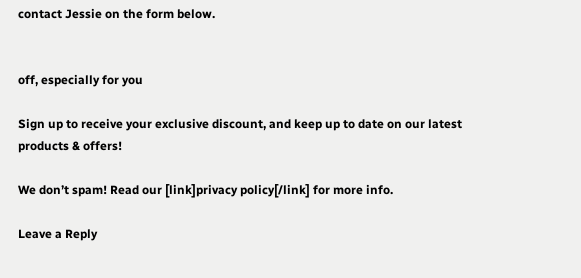contact Jessie on the form below.


off, especially for you

Sign up to receive your exclusive discount, and keep up to date on our latest products & offers!

We don’t spam! Read our [link]privacy policy[/link] for more info.

Leave a Reply